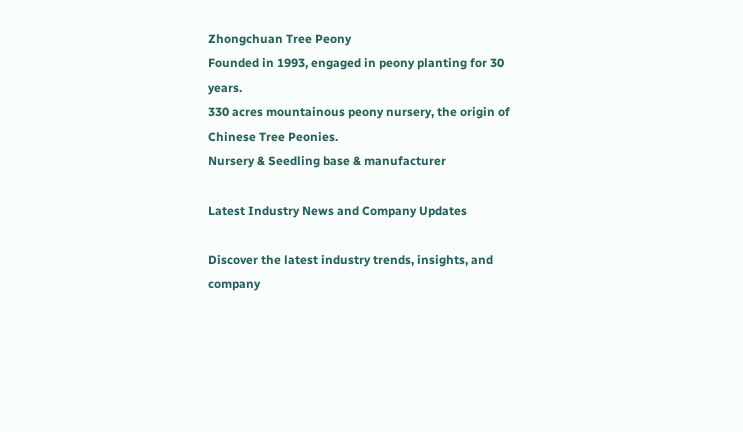Zhongchuan Tree Peony
Founded in 1993, engaged in peony planting for 30 years.
330 acres mountainous peony nursery, the origin of Chinese Tree Peonies.
Nursery & Seedling base & manufacturer

Latest Industry News and Company Updates

Discover the latest industry trends, insights, and company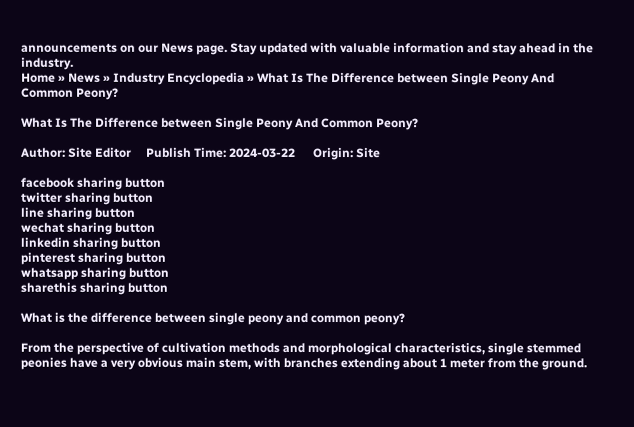announcements on our News page. Stay updated with valuable information and stay ahead in the industry.
Home » News » Industry Encyclopedia » What Is The Difference between Single Peony And Common Peony?

What Is The Difference between Single Peony And Common Peony?

Author: Site Editor     Publish Time: 2024-03-22      Origin: Site

facebook sharing button
twitter sharing button
line sharing button
wechat sharing button
linkedin sharing button
pinterest sharing button
whatsapp sharing button
sharethis sharing button

What is the difference between single peony and common peony?

From the perspective of cultivation methods and morphological characteristics, single stemmed peonies have a very obvious main stem, with branches extending about 1 meter from the ground.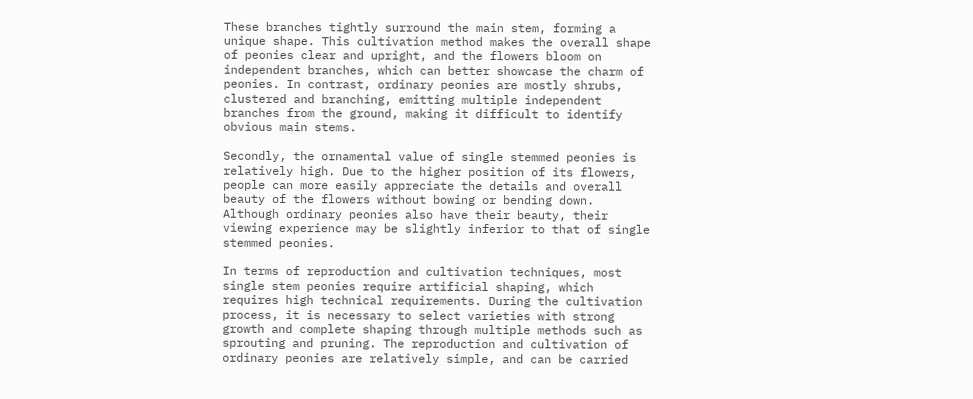These branches tightly surround the main stem, forming a unique shape. This cultivation method makes the overall shape of peonies clear and upright, and the flowers bloom on independent branches, which can better showcase the charm of peonies. In contrast, ordinary peonies are mostly shrubs, clustered and branching, emitting multiple independent branches from the ground, making it difficult to identify obvious main stems.

Secondly, the ornamental value of single stemmed peonies is relatively high. Due to the higher position of its flowers, people can more easily appreciate the details and overall beauty of the flowers without bowing or bending down. Although ordinary peonies also have their beauty, their viewing experience may be slightly inferior to that of single stemmed peonies.

In terms of reproduction and cultivation techniques, most single stem peonies require artificial shaping, which requires high technical requirements. During the cultivation process, it is necessary to select varieties with strong growth and complete shaping through multiple methods such as sprouting and pruning. The reproduction and cultivation of ordinary peonies are relatively simple, and can be carried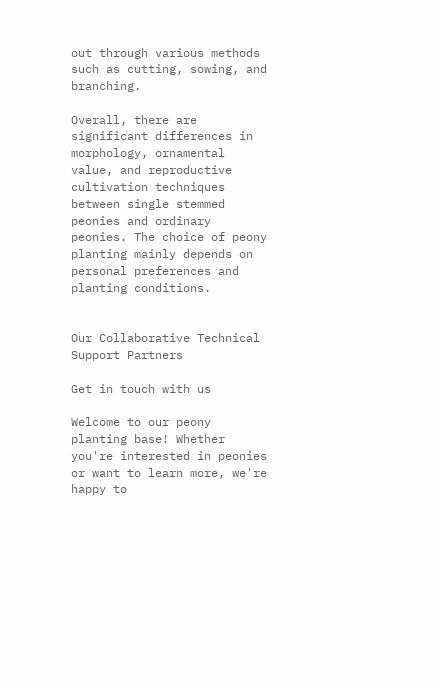out through various methods such as cutting, sowing, and branching.

Overall, there are significant differences in morphology, ornamental value, and reproductive cultivation techniques between single stemmed peonies and ordinary peonies. The choice of peony planting mainly depends on personal preferences and planting conditions.


Our Collaborative Technical Support Partners

Get in touch with us

Welcome to our peony planting base! Whether you're interested in peonies or want to learn more, we're happy to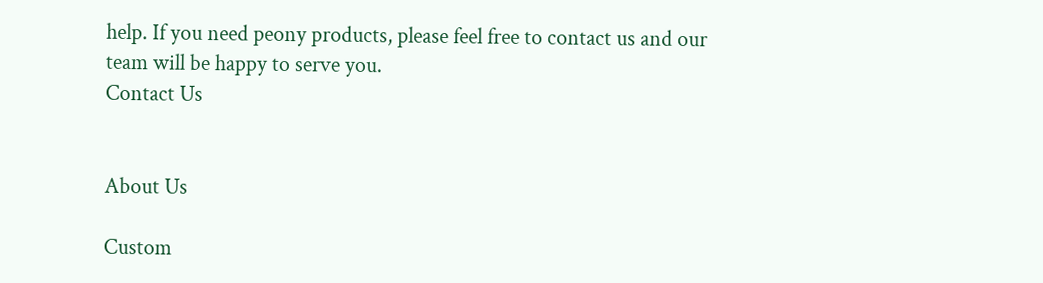help. If you need peony products, please feel free to contact us and our team will be happy to serve you.
Contact Us


About Us

Custom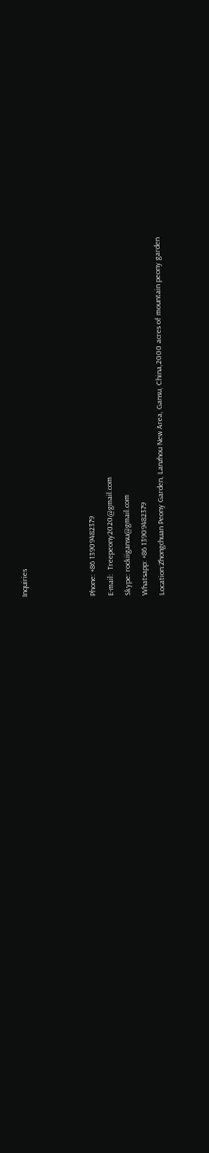Inquiries



Phone: +86 13909482379
E-mail:  Treepeony2020@gmail.com
Skype: rockiigansu@gmail.com
Whatsapp: +86 13909482379
Location:Zhongchuan Peony Garden, Lanzhou New Area, Gansu, China,2000 acres of mountain peony garden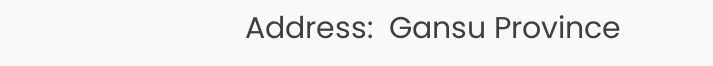Address:  Gansu Province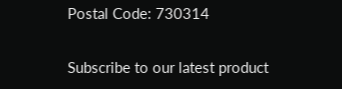Postal Code: 730314

Subscribe to our latest product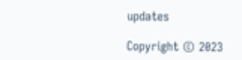updates

Copyright © 2023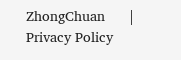ZhongChuan      |      Privacy Policy